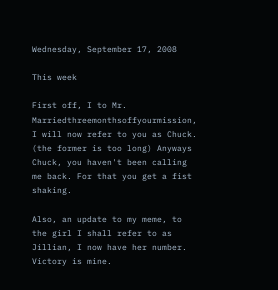Wednesday, September 17, 2008

This week

First off, I to Mr. Marriedthreemonthsoffyourmission, I will now refer to you as Chuck. (the former is too long) Anyways Chuck, you haven't been calling me back. For that you get a fist shaking.

Also, an update to my meme, to the girl I shall refer to as Jillian, I now have her number. Victory is mine.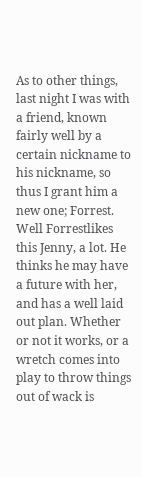As to other things, last night I was with a friend, known fairly well by a certain nickname to his nickname, so thus I grant him a new one; Forrest.
Well Forrestlikes this Jenny, a lot. He thinks he may have a future with her, and has a well laid out plan. Whether or not it works, or a wretch comes into play to throw things out of wack is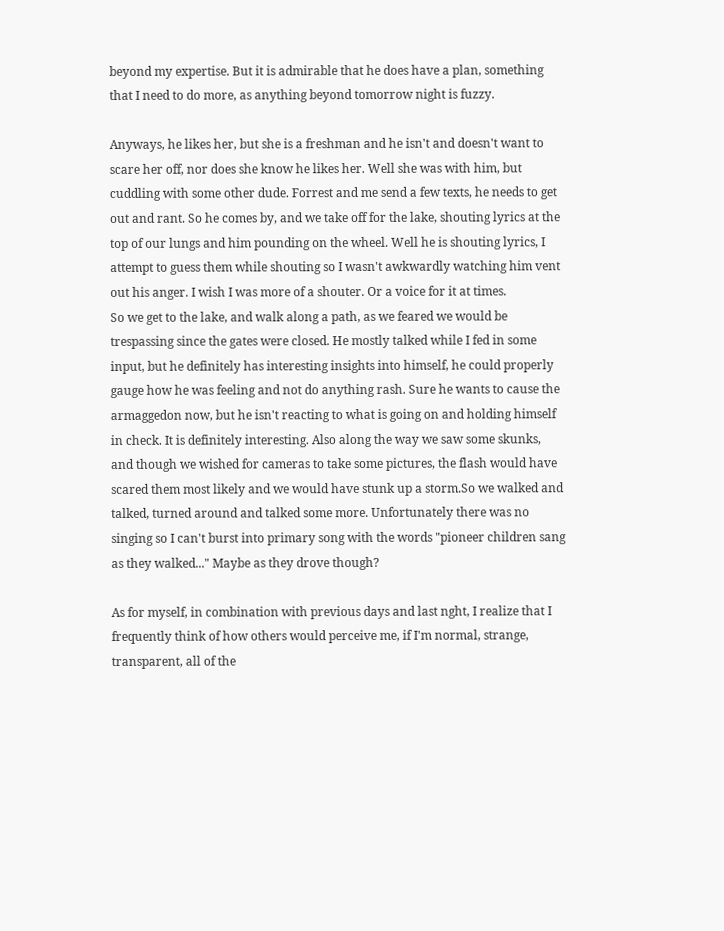beyond my expertise. But it is admirable that he does have a plan, something that I need to do more, as anything beyond tomorrow night is fuzzy.

Anyways, he likes her, but she is a freshman and he isn't and doesn't want to scare her off, nor does she know he likes her. Well she was with him, but cuddling with some other dude. Forrest and me send a few texts, he needs to get out and rant. So he comes by, and we take off for the lake, shouting lyrics at the top of our lungs and him pounding on the wheel. Well he is shouting lyrics, I attempt to guess them while shouting so I wasn't awkwardly watching him vent out his anger. I wish I was more of a shouter. Or a voice for it at times.
So we get to the lake, and walk along a path, as we feared we would be trespassing since the gates were closed. He mostly talked while I fed in some input, but he definitely has interesting insights into himself, he could properly gauge how he was feeling and not do anything rash. Sure he wants to cause the armaggedon now, but he isn't reacting to what is going on and holding himself in check. It is definitely interesting. Also along the way we saw some skunks, and though we wished for cameras to take some pictures, the flash would have scared them most likely and we would have stunk up a storm.So we walked and talked, turned around and talked some more. Unfortunately there was no singing so I can't burst into primary song with the words "pioneer children sang as they walked..." Maybe as they drove though?

As for myself, in combination with previous days and last nght, I realize that I frequently think of how others would perceive me, if I'm normal, strange, transparent, all of the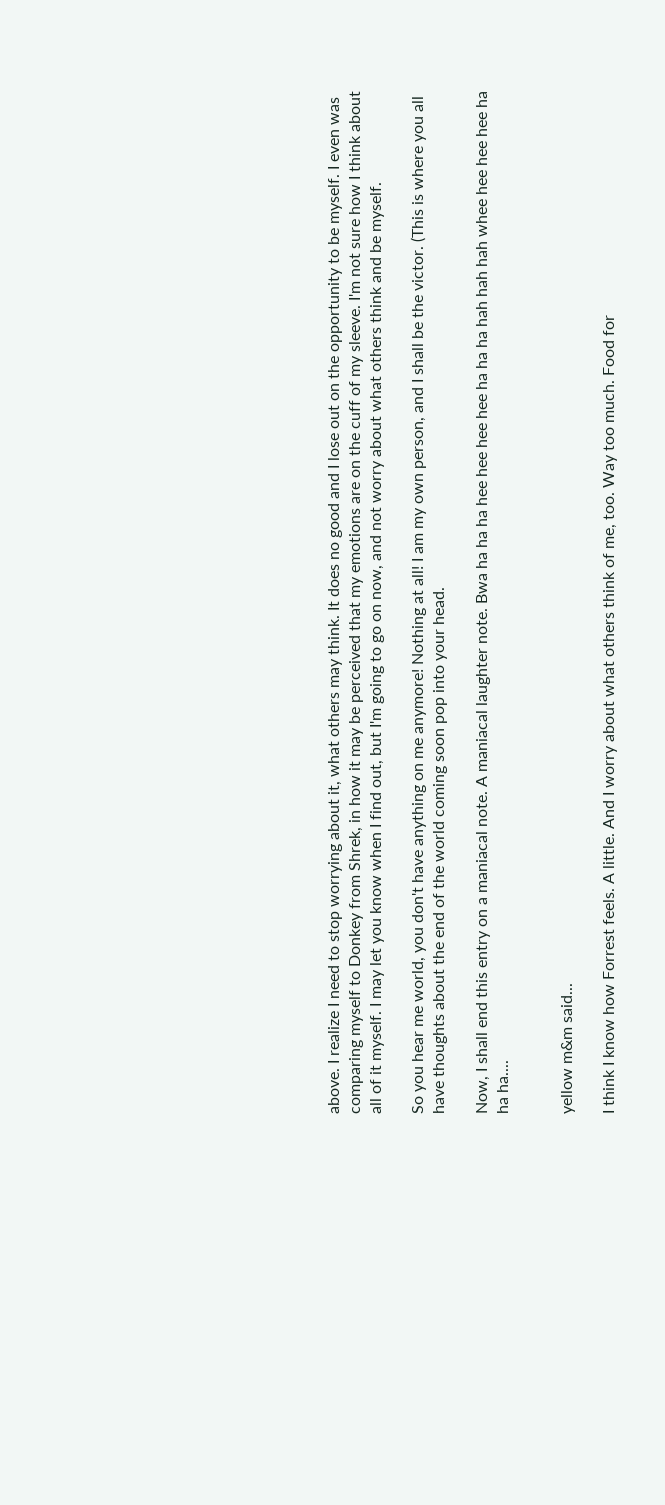above. I realize I need to stop worrying about it, what others may think. It does no good and I lose out on the opportunity to be myself. I even was comparing myself to Donkey from Shrek, in how it may be perceived that my emotions are on the cuff of my sleeve. I'm not sure how I think about all of it myself. I may let you know when I find out, but I'm going to go on now, and not worry about what others think and be myself.

So you hear me world, you don't have anything on me anymore! Nothing at all! I am my own person, and I shall be the victor. (This is where you all have thoughts about the end of the world coming soon pop into your head.

Now, I shall end this entry on a maniacal note. A maniacal laughter note. Bwa ha ha ha hee hee hee hee ha ha ha hah hah hah whee hee hee hee ha ha ha....


yellow m&m said...

I think I know how Forrest feels. A little. And I worry about what others think of me, too. Way too much. Food for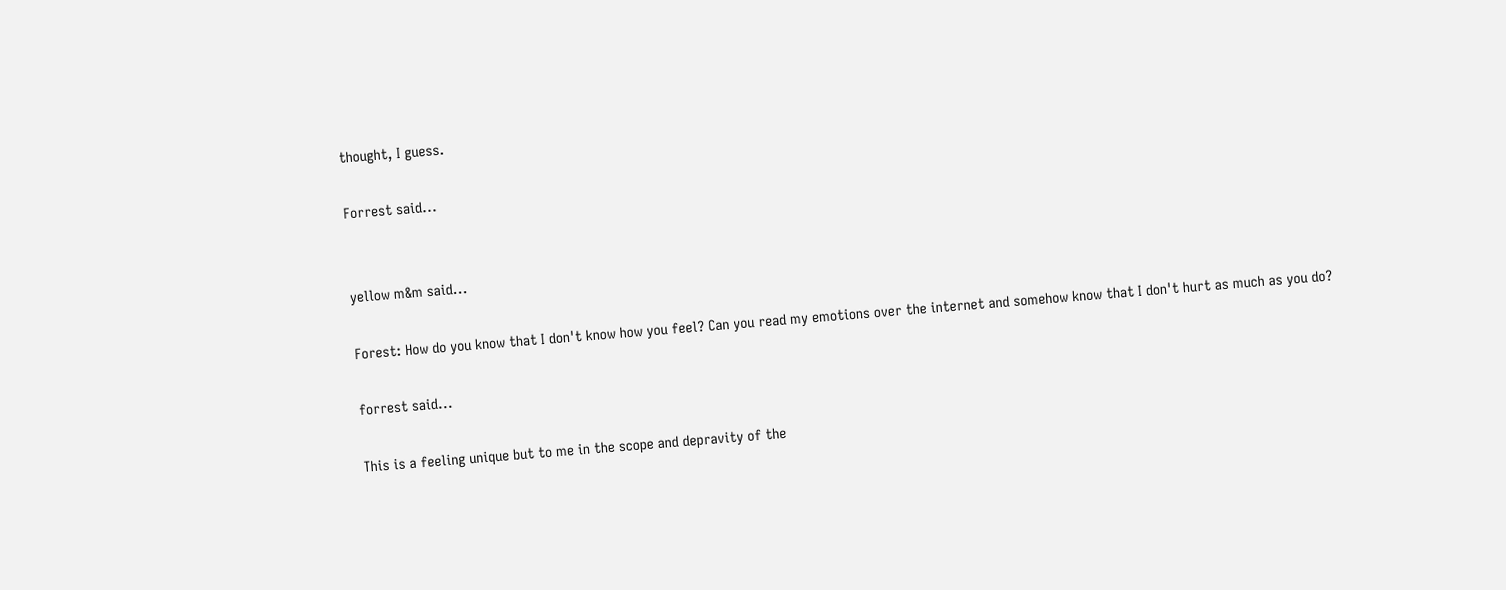thought, I guess.

Forrest said...


yellow m&m said...

Forest: How do you know that I don't know how you feel? Can you read my emotions over the internet and somehow know that I don't hurt as much as you do?

forrest said...

This is a feeling unique but to me in the scope and depravity of the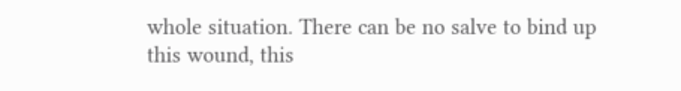whole situation. There can be no salve to bind up this wound, this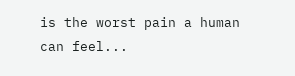is the worst pain a human can feel...